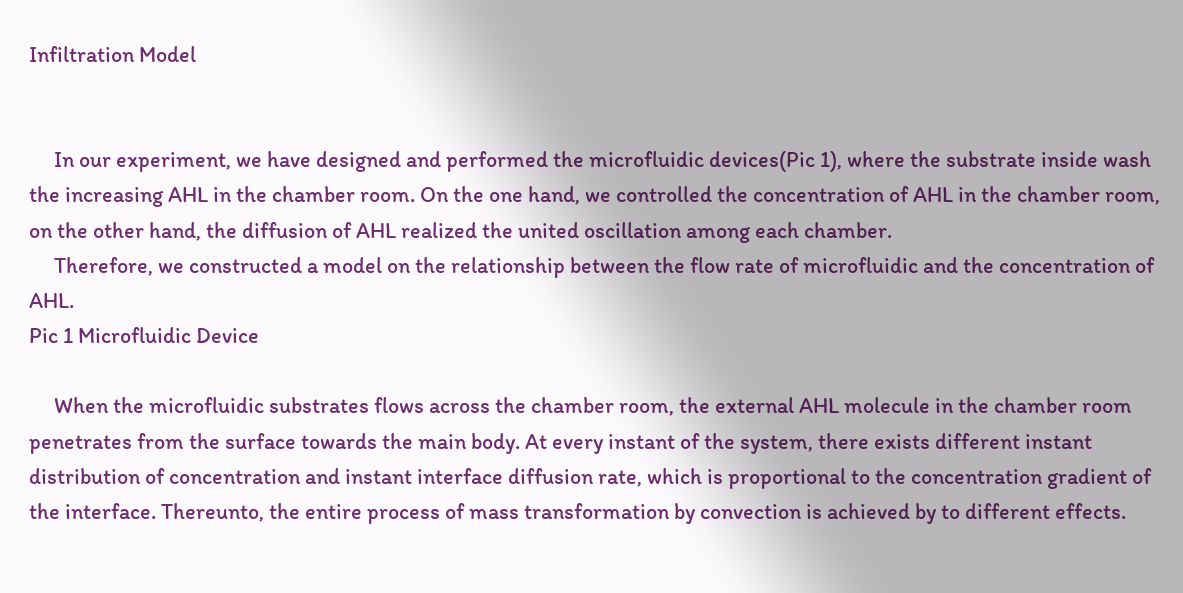Infiltration Model


     In our experiment, we have designed and performed the microfluidic devices(Pic 1), where the substrate inside wash the increasing AHL in the chamber room. On the one hand, we controlled the concentration of AHL in the chamber room, on the other hand, the diffusion of AHL realized the united oscillation among each chamber.
     Therefore, we constructed a model on the relationship between the flow rate of microfluidic and the concentration of AHL.
Pic 1 Microfluidic Device

     When the microfluidic substrates flows across the chamber room, the external AHL molecule in the chamber room penetrates from the surface towards the main body. At every instant of the system, there exists different instant distribution of concentration and instant interface diffusion rate, which is proportional to the concentration gradient of the interface. Thereunto, the entire process of mass transformation by convection is achieved by to different effects.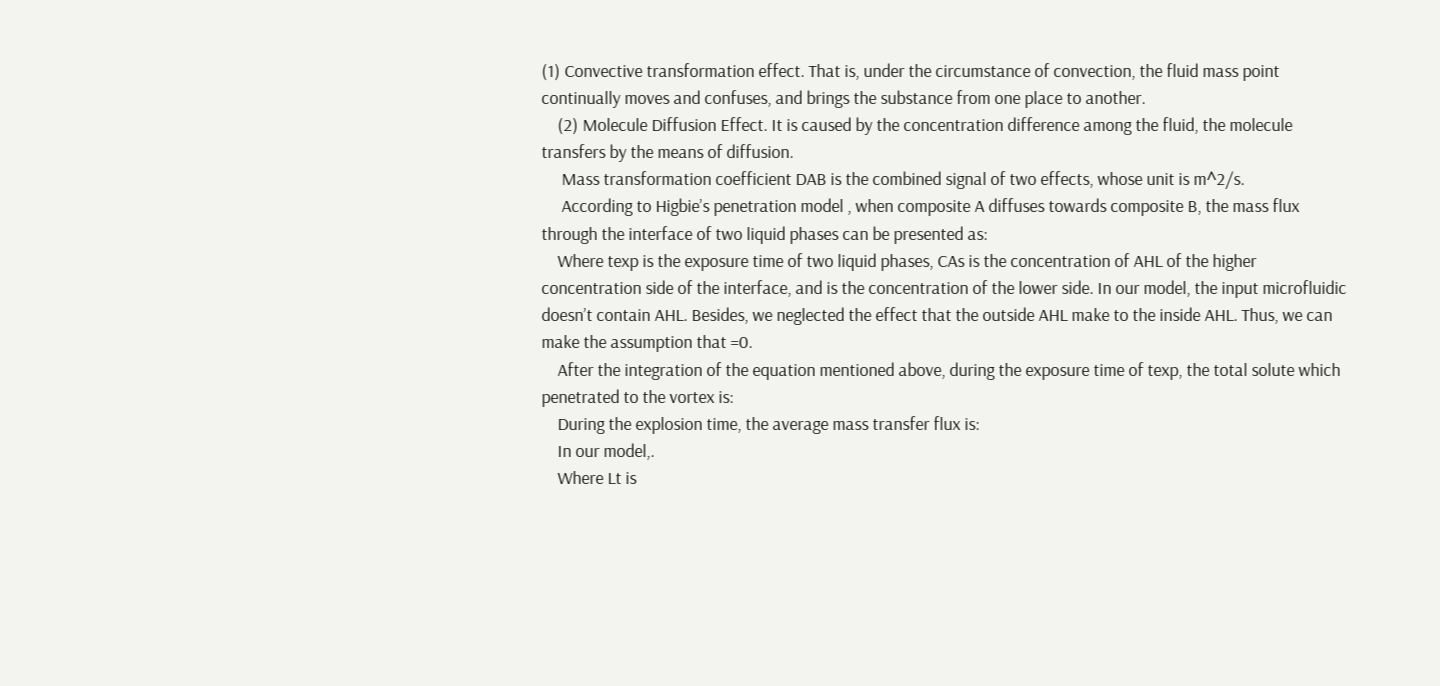(1) Convective transformation effect. That is, under the circumstance of convection, the fluid mass point continually moves and confuses, and brings the substance from one place to another.
    (2) Molecule Diffusion Effect. It is caused by the concentration difference among the fluid, the molecule transfers by the means of diffusion.
     Mass transformation coefficient DAB is the combined signal of two effects, whose unit is m^2/s.
     According to Higbie’s penetration model , when composite A diffuses towards composite B, the mass flux through the interface of two liquid phases can be presented as:
    Where texp is the exposure time of two liquid phases, CAs is the concentration of AHL of the higher concentration side of the interface, and is the concentration of the lower side. In our model, the input microfluidic doesn’t contain AHL. Besides, we neglected the effect that the outside AHL make to the inside AHL. Thus, we can make the assumption that =0.
    After the integration of the equation mentioned above, during the exposure time of texp, the total solute which penetrated to the vortex is:
    During the explosion time, the average mass transfer flux is:
    In our model,.
    Where Lt is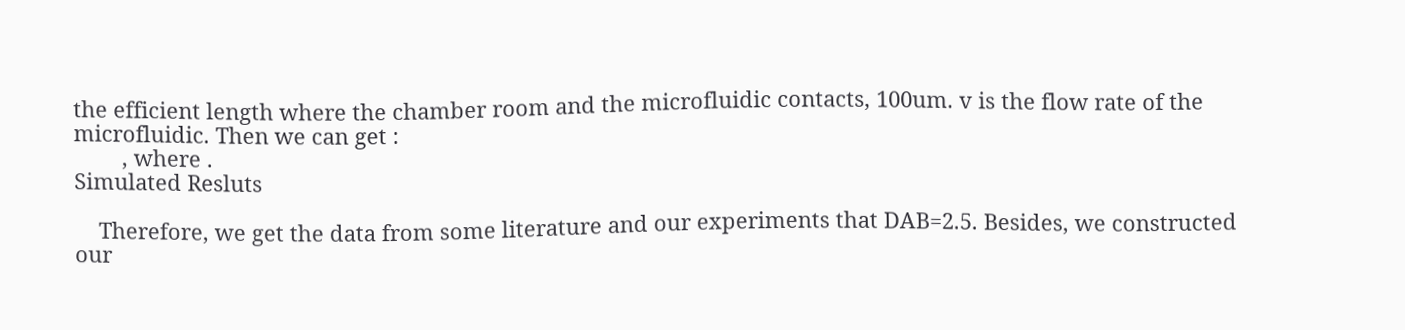the efficient length where the chamber room and the microfluidic contacts, 100um. v is the flow rate of the microfluidic. Then we can get :
        , where .
Simulated Resluts

    Therefore, we get the data from some literature and our experiments that DAB=2.5. Besides, we constructed our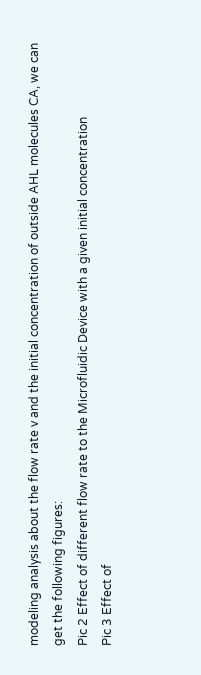modeling analysis about the flow rate v and the initial concentration of outside AHL molecules CA, we can get the following figures:
Pic 2 Effect of different flow rate to the Microfluidic Device with a given initial concentration
Pic 3 Effect of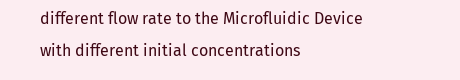different flow rate to the Microfluidic Device with different initial concentrations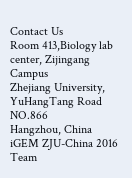Contact Us
Room 413,Biology lab center, Zijingang Campus
Zhejiang University, YuHangTang Road NO.866
Hangzhou, China
iGEM ZJU-China 2016 Team